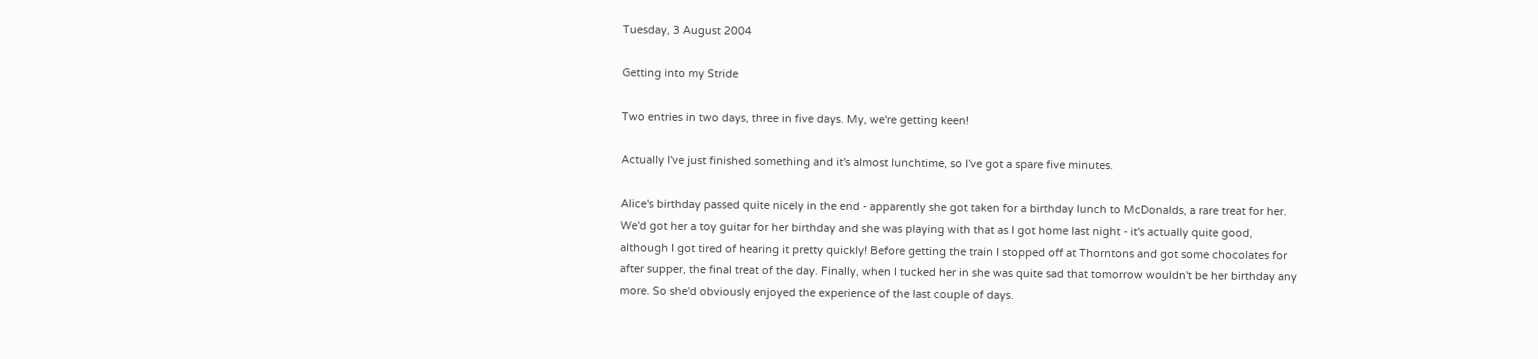Tuesday, 3 August 2004

Getting into my Stride

Two entries in two days, three in five days. My, we're getting keen!

Actually I've just finished something and it's almost lunchtime, so I've got a spare five minutes.

Alice's birthday passed quite nicely in the end - apparently she got taken for a birthday lunch to McDonalds, a rare treat for her. We'd got her a toy guitar for her birthday and she was playing with that as I got home last night - it's actually quite good, although I got tired of hearing it pretty quickly! Before getting the train I stopped off at Thorntons and got some chocolates for after supper, the final treat of the day. Finally, when I tucked her in she was quite sad that tomorrow wouldn't be her birthday any more. So she'd obviously enjoyed the experience of the last couple of days.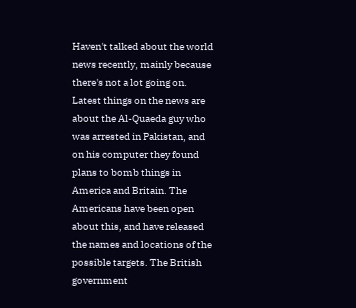Haven't talked about the world news recently, mainly because there's not a lot going on. Latest things on the news are about the Al-Quaeda guy who was arrested in Pakistan, and on his computer they found plans to bomb things in America and Britain. The Americans have been open about this, and have released the names and locations of the possible targets. The British government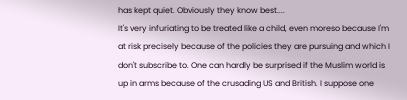has kept quiet. Obviously they know best....
It's very infuriating to be treated like a child, even moreso because I'm at risk precisely because of the policies they are pursuing and which I don't subscribe to. One can hardly be surprised if the Muslim world is up in arms because of the crusading US and British. I suppose one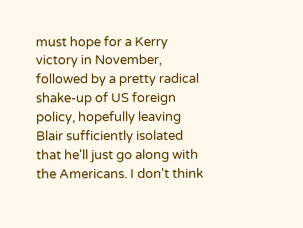must hope for a Kerry victory in November, followed by a pretty radical shake-up of US foreign policy, hopefully leaving Blair sufficiently isolated that he'll just go along with the Americans. I don't think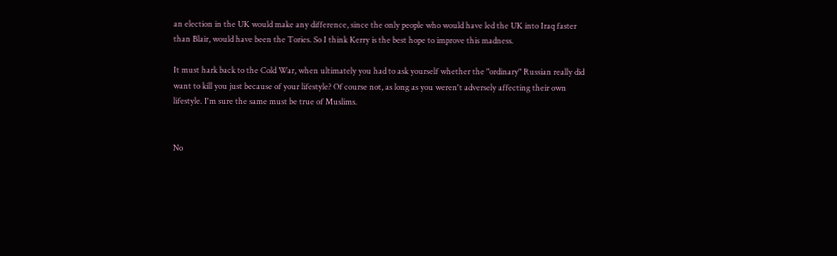an election in the UK would make any difference, since the only people who would have led the UK into Iraq faster than Blair, would have been the Tories. So I think Kerry is the best hope to improve this madness.

It must hark back to the Cold War, when ultimately you had to ask yourself whether the "ordinary" Russian really did want to kill you just because of your lifestyle? Of course not, as long as you weren't adversely affecting their own lifestyle. I'm sure the same must be true of Muslims.


No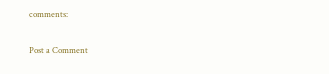comments:

Post a Comment